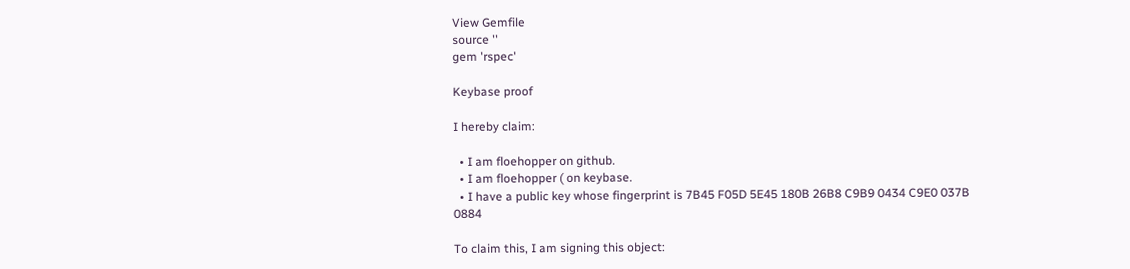View Gemfile
source ''
gem 'rspec'

Keybase proof

I hereby claim:

  • I am floehopper on github.
  • I am floehopper ( on keybase.
  • I have a public key whose fingerprint is 7B45 F05D 5E45 180B 26B8 C9B9 0434 C9E0 037B 0884

To claim this, I am signing this object: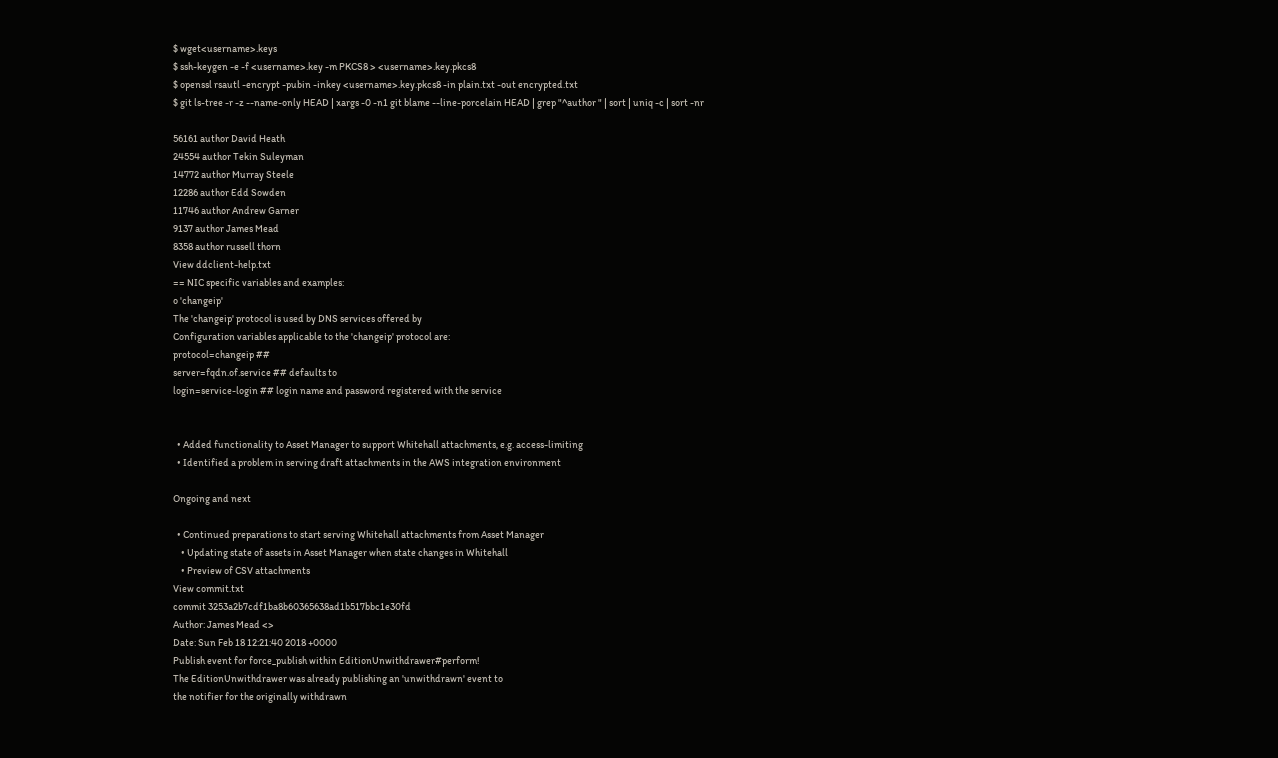$ wget<username>.keys
$ ssh-keygen -e -f <username>.key -m PKCS8 > <username>.key.pkcs8
$ openssl rsautl -encrypt -pubin -inkey <username>.key.pkcs8 -in plain.txt -out encrypted.txt
$ git ls-tree -r -z --name-only HEAD | xargs -0 -n1 git blame --line-porcelain HEAD | grep "^author " | sort | uniq -c | sort -nr

56161 author David Heath
24554 author Tekin Suleyman
14772 author Murray Steele
12286 author Edd Sowden
11746 author Andrew Garner
9137 author James Mead
8358 author russell thorn
View ddclient-help.txt
== NIC specific variables and examples:
o 'changeip'
The 'changeip' protocol is used by DNS services offered by
Configuration variables applicable to the 'changeip' protocol are:
protocol=changeip ##
server=fqdn.of.service ## defaults to
login=service-login ## login name and password registered with the service


  • Added functionality to Asset Manager to support Whitehall attachments, e.g. access-limiting
  • Identified a problem in serving draft attachments in the AWS integration environment

Ongoing and next

  • Continued preparations to start serving Whitehall attachments from Asset Manager
    • Updating state of assets in Asset Manager when state changes in Whitehall
    • Preview of CSV attachments
View commit.txt
commit 3253a2b7cdf1ba8b60365638ad1b517bbc1e30fd
Author: James Mead <>
Date: Sun Feb 18 12:21:40 2018 +0000
Publish event for force_publish within EditionUnwithdrawer#perform!
The EditionUnwithdrawer was already publishing an 'unwithdrawn' event to
the notifier for the originally withdrawn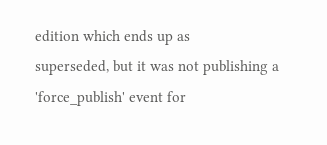edition which ends up as
superseded, but it was not publishing a 'force_publish' event for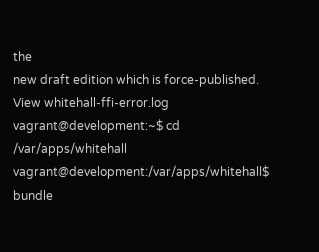the
new draft edition which is force-published.
View whitehall-ffi-error.log
vagrant@development:~$ cd /var/apps/whitehall
vagrant@development:/var/apps/whitehall$ bundle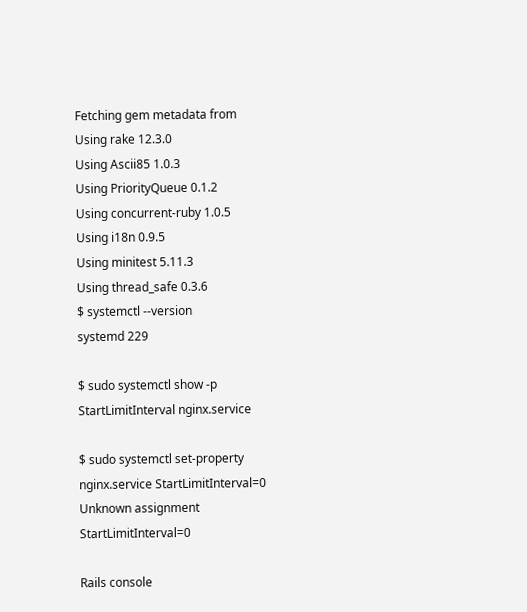Fetching gem metadata from
Using rake 12.3.0
Using Ascii85 1.0.3
Using PriorityQueue 0.1.2
Using concurrent-ruby 1.0.5
Using i18n 0.9.5
Using minitest 5.11.3
Using thread_safe 0.3.6
$ systemctl --version
systemd 229

$ sudo systemctl show -p StartLimitInterval nginx.service

$ sudo systemctl set-property nginx.service StartLimitInterval=0
Unknown assignment StartLimitInterval=0

Rails console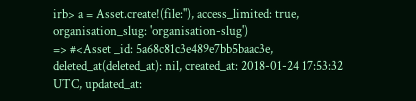irb> a = Asset.create!(file:''), access_limited: true, organisation_slug: 'organisation-slug')
=> #<Asset _id: 5a68c81c3e489e7bb5baac3e, deleted_at(deleted_at): nil, created_at: 2018-01-24 17:53:32 UTC, updated_at: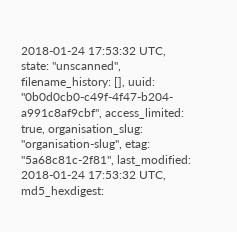2018-01-24 17:53:32 UTC, state: "unscanned", filename_history: [], uuid: "0b0d0cb0-c49f-4f47-b204-a991c8af9cbf", access_limited: true, organisation_slug: "organisation-slug", etag: "5a68c81c-2f81", last_modified: 2018-01-24 17:53:32 UTC, md5_hexdigest: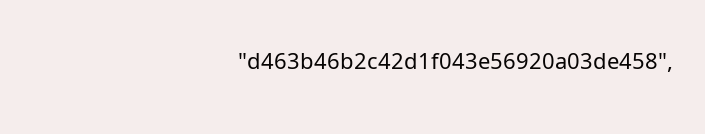"d463b46b2c42d1f043e56920a03de458",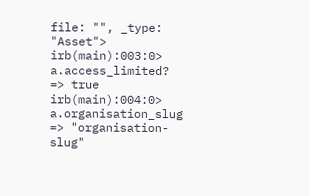file: "", _type: "Asset">
irb(main):003:0> a.access_limited?
=> true
irb(main):004:0> a.organisation_slug
=> "organisation-slug"